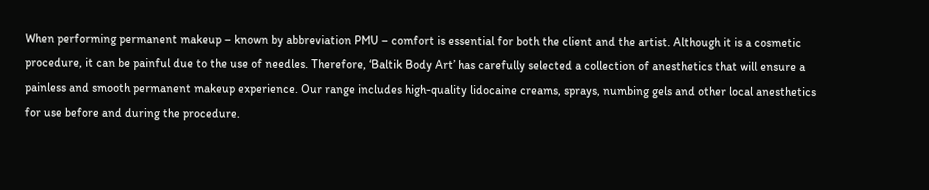When performing permanent makeup – known by abbreviation PMU – comfort is essential for both the client and the artist. Although it is a cosmetic procedure, it can be painful due to the use of needles. Therefore, ‘Baltik Body Art’ has carefully selected a collection of anesthetics that will ensure a painless and smooth permanent makeup experience. Our range includes high-quality lidocaine creams, sprays, numbing gels and other local anesthetics for use before and during the procedure.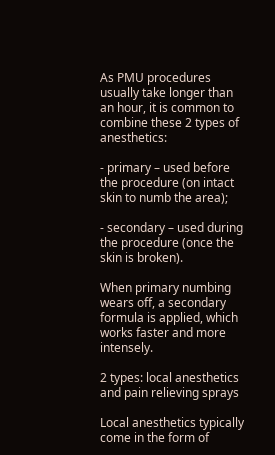As PMU procedures usually take longer than an hour, it is common to combine these 2 types of anesthetics:

- primary – used before the procedure (on intact skin to numb the area);

- secondary – used during the procedure (once the skin is broken).

When primary numbing wears off, a secondary formula is applied, which works faster and more intensely.

2 types: local anesthetics and pain relieving sprays

Local anesthetics typically come in the form of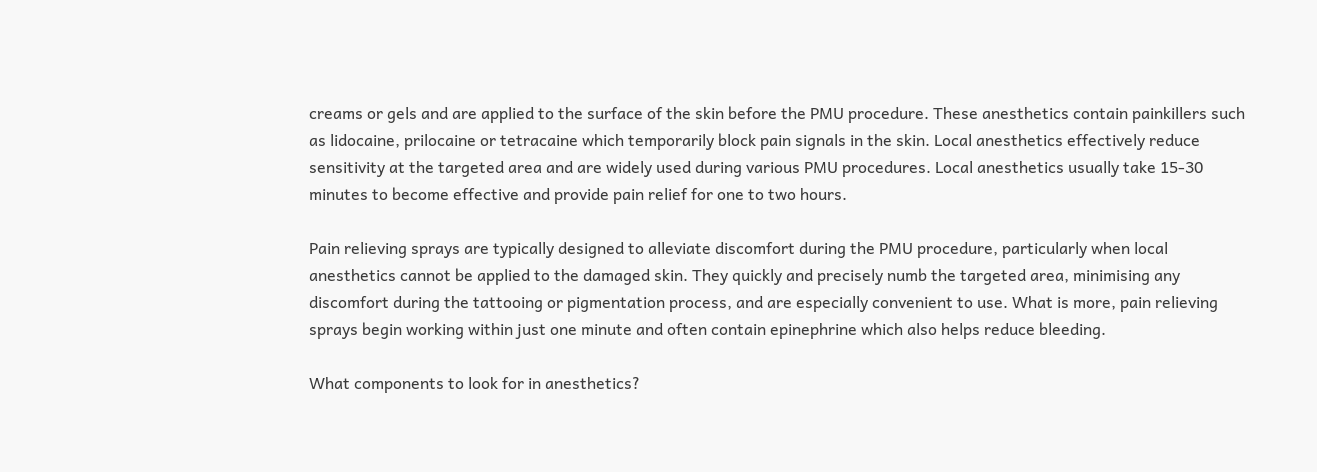creams or gels and are applied to the surface of the skin before the PMU procedure. These anesthetics contain painkillers such as lidocaine, prilocaine or tetracaine which temporarily block pain signals in the skin. Local anesthetics effectively reduce sensitivity at the targeted area and are widely used during various PMU procedures. Local anesthetics usually take 15-30 minutes to become effective and provide pain relief for one to two hours.

Pain relieving sprays are typically designed to alleviate discomfort during the PMU procedure, particularly when local anesthetics cannot be applied to the damaged skin. They quickly and precisely numb the targeted area, minimising any discomfort during the tattooing or pigmentation process, and are especially convenient to use. What is more, pain relieving sprays begin working within just one minute and often contain epinephrine which also helps reduce bleeding.

What components to look for in anesthetics?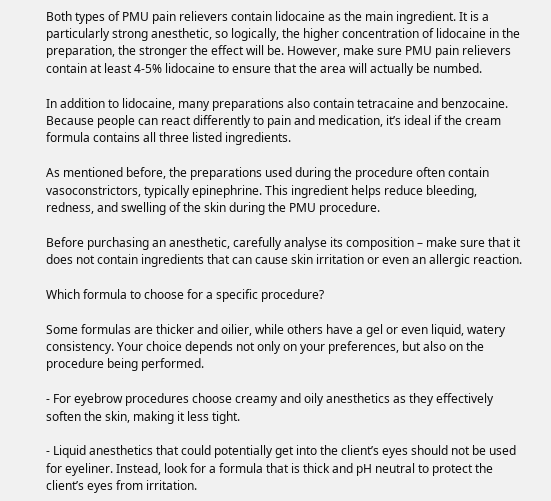Both types of PMU pain relievers contain lidocaine as the main ingredient. It is a particularly strong anesthetic, so logically, the higher concentration of lidocaine in the preparation, the stronger the effect will be. However, make sure PMU pain relievers contain at least 4-5% lidocaine to ensure that the area will actually be numbed.

In addition to lidocaine, many preparations also contain tetracaine and benzocaine. Because people can react differently to pain and medication, it’s ideal if the cream formula contains all three listed ingredients.

As mentioned before, the preparations used during the procedure often contain vasoconstrictors, typically epinephrine. This ingredient helps reduce bleeding, redness, and swelling of the skin during the PMU procedure.

Before purchasing an anesthetic, carefully analyse its composition – make sure that it does not contain ingredients that can cause skin irritation or even an allergic reaction.

Which formula to choose for a specific procedure?

Some formulas are thicker and oilier, while others have a gel or even liquid, watery consistency. Your choice depends not only on your preferences, but also on the procedure being performed.

- For eyebrow procedures choose creamy and oily anesthetics as they effectively soften the skin, making it less tight.

- Liquid anesthetics that could potentially get into the client’s eyes should not be used for eyeliner. Instead, look for a formula that is thick and pH neutral to protect the client’s eyes from irritation.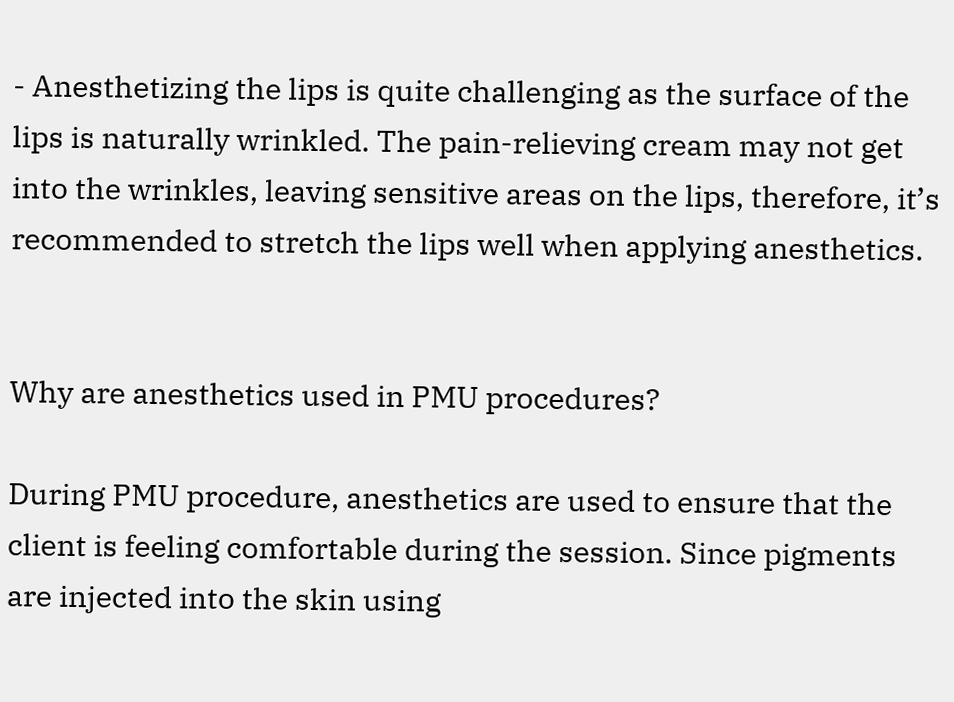- Anesthetizing the lips is quite challenging as the surface of the lips is naturally wrinkled. The pain-relieving cream may not get into the wrinkles, leaving sensitive areas on the lips, therefore, it’s recommended to stretch the lips well when applying anesthetics.


Why are anesthetics used in PMU procedures?

During PMU procedure, anesthetics are used to ensure that the client is feeling comfortable during the session. Since pigments are injected into the skin using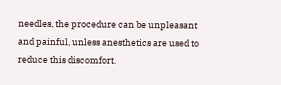needles, the procedure can be unpleasant and painful, unless anesthetics are used to reduce this discomfort.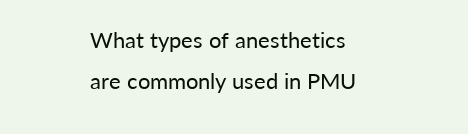What types of anesthetics are commonly used in PMU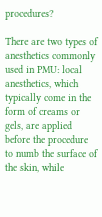procedures?

There are two types of anesthetics commonly used in PMU: local anesthetics, which typically come in the form of creams or gels, are applied before the procedure to numb the surface of the skin, while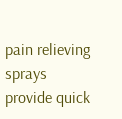pain relieving sprays provide quick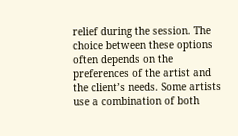relief during the session. The choice between these options often depends on the preferences of the artist and the client’s needs. Some artists use a combination of both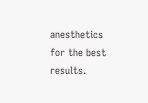anesthetics for the best results.